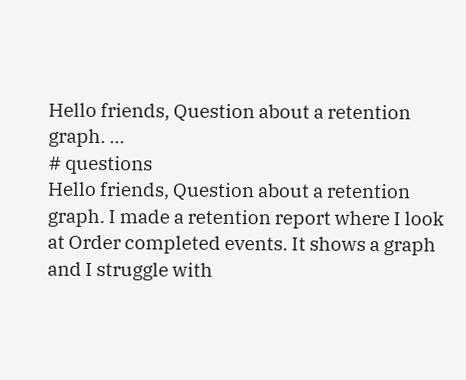Hello friends, Question about a retention graph. ...
# questions
Hello friends, Question about a retention graph. I made a retention report where I look at Order completed events. It shows a graph and I struggle with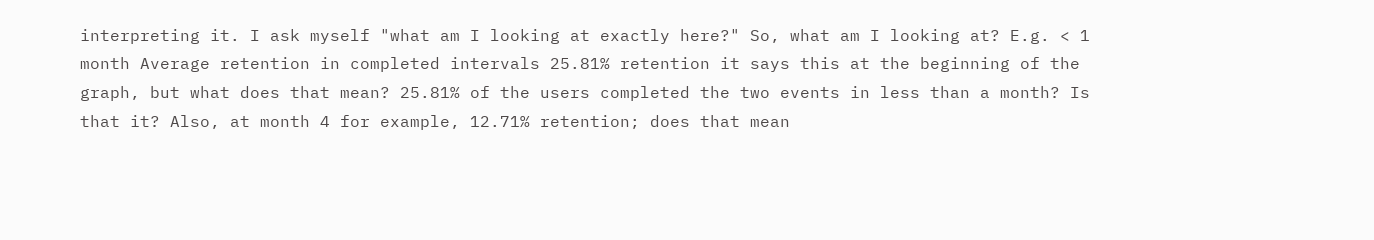interpreting it. I ask myself "what am I looking at exactly here?" So, what am I looking at? E.g. < 1 month Average retention in completed intervals 25.81% retention it says this at the beginning of the graph, but what does that mean? 25.81% of the users completed the two events in less than a month? Is that it? Also, at month 4 for example, 12.71% retention; does that mean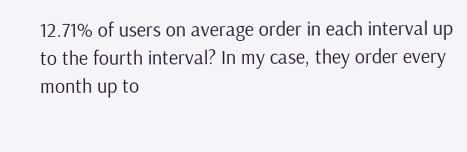12.71% of users on average order in each interval up to the fourth interval? In my case, they order every month up to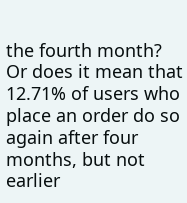the fourth month? Or does it mean that 12.71% of users who place an order do so again after four months, but not earlier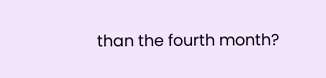than the fourth month?